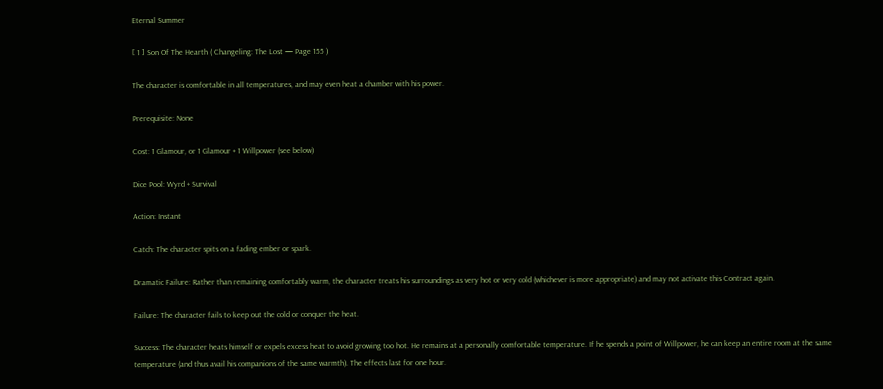Eternal Summer

[ 1 ] Son Of The Hearth ( Changeling: The Lost — Page 155 )

The character is comfortable in all temperatures, and may even heat a chamber with his power.

Prerequisite: None

Cost: 1 Glamour, or 1 Glamour + 1 Willpower (see below)

Dice Pool: Wyrd + Survival

Action: Instant

Catch: The character spits on a fading ember or spark.

Dramatic Failure: Rather than remaining comfortably warm, the character treats his surroundings as very hot or very cold (whichever is more appropriate) and may not activate this Contract again.

Failure: The character fails to keep out the cold or conquer the heat.

Success: The character heats himself or expels excess heat to avoid growing too hot. He remains at a personally comfortable temperature. If he spends a point of Willpower, he can keep an entire room at the same temperature (and thus avail his companions of the same warmth). The effects last for one hour.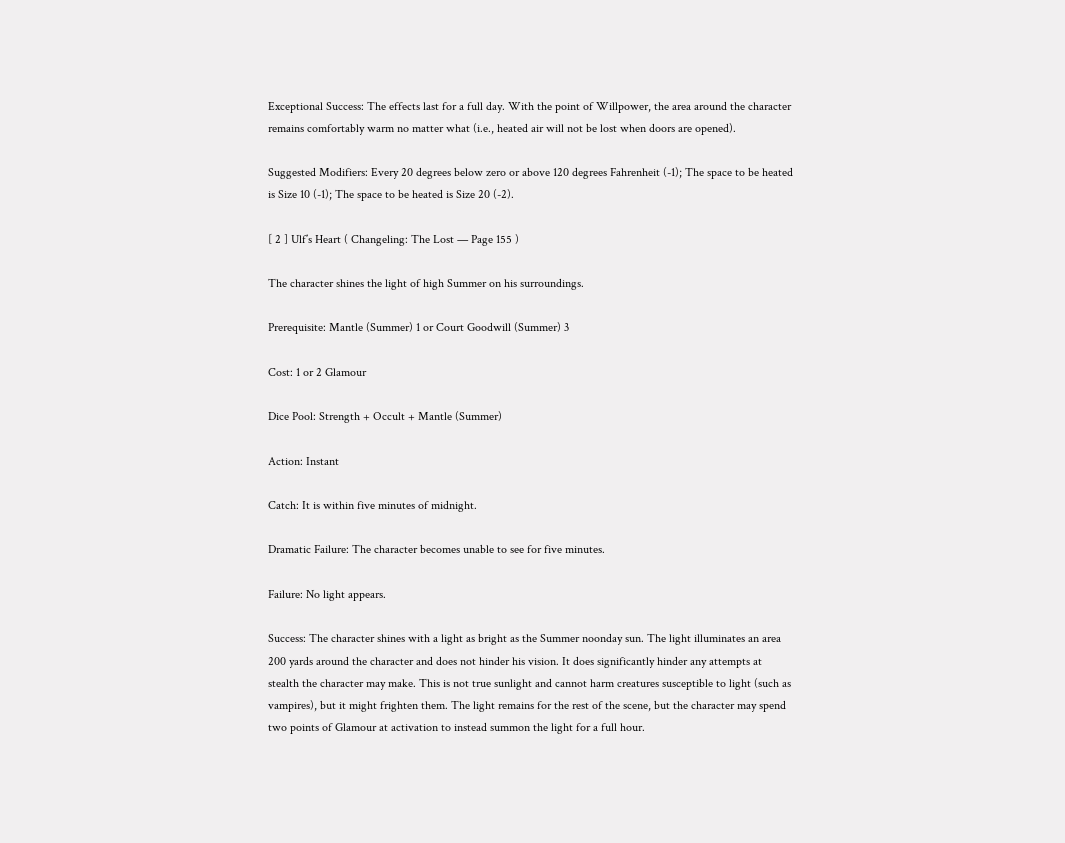Exceptional Success: The effects last for a full day. With the point of Willpower, the area around the character remains comfortably warm no matter what (i.e., heated air will not be lost when doors are opened).

Suggested Modifiers: Every 20 degrees below zero or above 120 degrees Fahrenheit (-1); The space to be heated is Size 10 (-1); The space to be heated is Size 20 (-2).

[ 2 ] Ulf’s Heart ( Changeling: The Lost — Page 155 )

The character shines the light of high Summer on his surroundings.

Prerequisite: Mantle (Summer) 1 or Court Goodwill (Summer) 3

Cost: 1 or 2 Glamour

Dice Pool: Strength + Occult + Mantle (Summer)

Action: Instant

Catch: It is within five minutes of midnight.

Dramatic Failure: The character becomes unable to see for five minutes.

Failure: No light appears.

Success: The character shines with a light as bright as the Summer noonday sun. The light illuminates an area 200 yards around the character and does not hinder his vision. It does significantly hinder any attempts at stealth the character may make. This is not true sunlight and cannot harm creatures susceptible to light (such as vampires), but it might frighten them. The light remains for the rest of the scene, but the character may spend two points of Glamour at activation to instead summon the light for a full hour.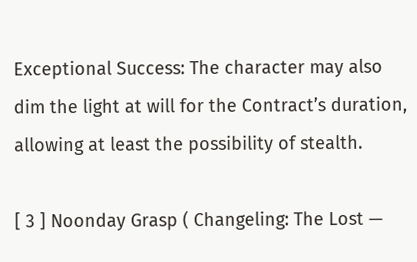Exceptional Success: The character may also dim the light at will for the Contract’s duration, allowing at least the possibility of stealth.

[ 3 ] Noonday Grasp ( Changeling: The Lost —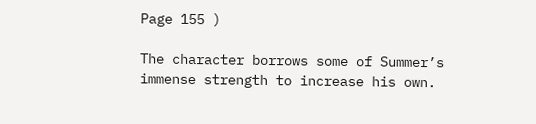Page 155 )

The character borrows some of Summer’s immense strength to increase his own.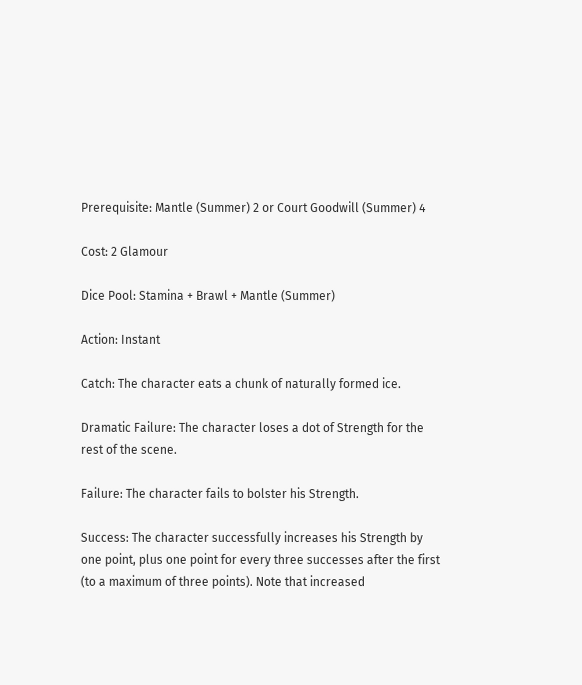Prerequisite: Mantle (Summer) 2 or Court Goodwill (Summer) 4

Cost: 2 Glamour

Dice Pool: Stamina + Brawl + Mantle (Summer)

Action: Instant

Catch: The character eats a chunk of naturally formed ice.

Dramatic Failure: The character loses a dot of Strength for the rest of the scene.

Failure: The character fails to bolster his Strength.

Success: The character successfully increases his Strength by one point, plus one point for every three successes after the first (to a maximum of three points). Note that increased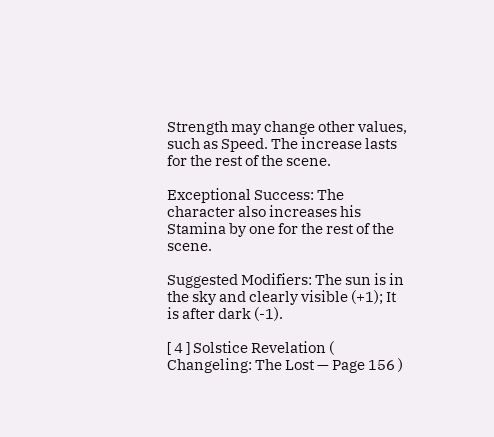Strength may change other values, such as Speed. The increase lasts for the rest of the scene.

Exceptional Success: The character also increases his Stamina by one for the rest of the scene.

Suggested Modifiers: The sun is in the sky and clearly visible (+1); It is after dark (-1).

[ 4 ] Solstice Revelation ( Changeling: The Lost — Page 156 )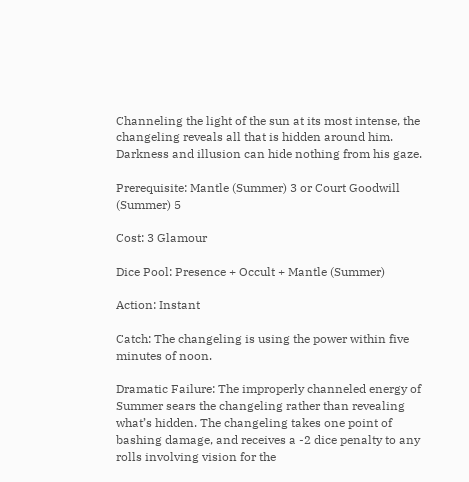Channeling the light of the sun at its most intense, the changeling reveals all that is hidden around him. Darkness and illusion can hide nothing from his gaze.

Prerequisite: Mantle (Summer) 3 or Court Goodwill (Summer) 5

Cost: 3 Glamour

Dice Pool: Presence + Occult + Mantle (Summer)

Action: Instant

Catch: The changeling is using the power within five minutes of noon.

Dramatic Failure: The improperly channeled energy of Summer sears the changeling rather than revealing what’s hidden. The changeling takes one point of bashing damage, and receives a -2 dice penalty to any rolls involving vision for the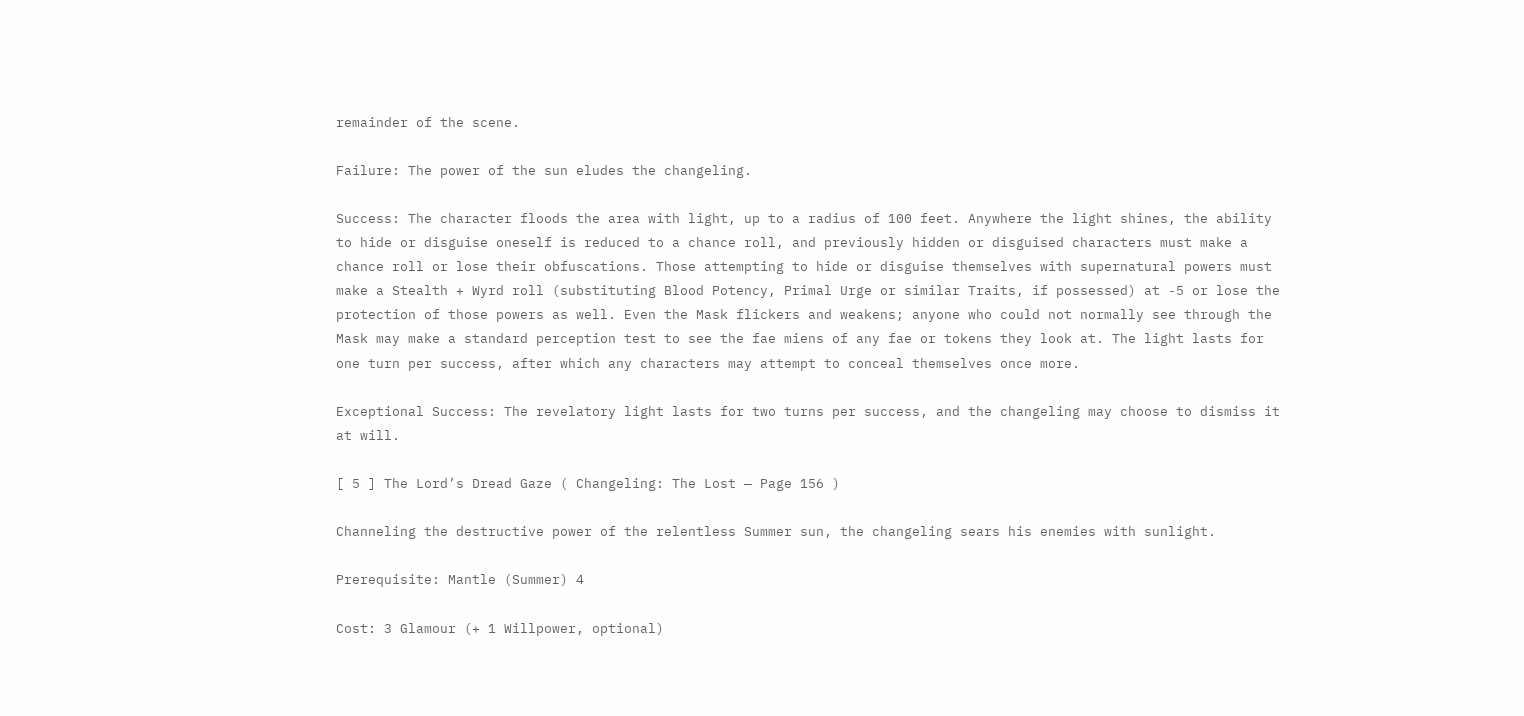remainder of the scene.

Failure: The power of the sun eludes the changeling.

Success: The character floods the area with light, up to a radius of 100 feet. Anywhere the light shines, the ability to hide or disguise oneself is reduced to a chance roll, and previously hidden or disguised characters must make a chance roll or lose their obfuscations. Those attempting to hide or disguise themselves with supernatural powers must make a Stealth + Wyrd roll (substituting Blood Potency, Primal Urge or similar Traits, if possessed) at -5 or lose the protection of those powers as well. Even the Mask flickers and weakens; anyone who could not normally see through the Mask may make a standard perception test to see the fae miens of any fae or tokens they look at. The light lasts for one turn per success, after which any characters may attempt to conceal themselves once more.

Exceptional Success: The revelatory light lasts for two turns per success, and the changeling may choose to dismiss it at will.

[ 5 ] The Lord’s Dread Gaze ( Changeling: The Lost — Page 156 )

Channeling the destructive power of the relentless Summer sun, the changeling sears his enemies with sunlight.

Prerequisite: Mantle (Summer) 4

Cost: 3 Glamour (+ 1 Willpower, optional)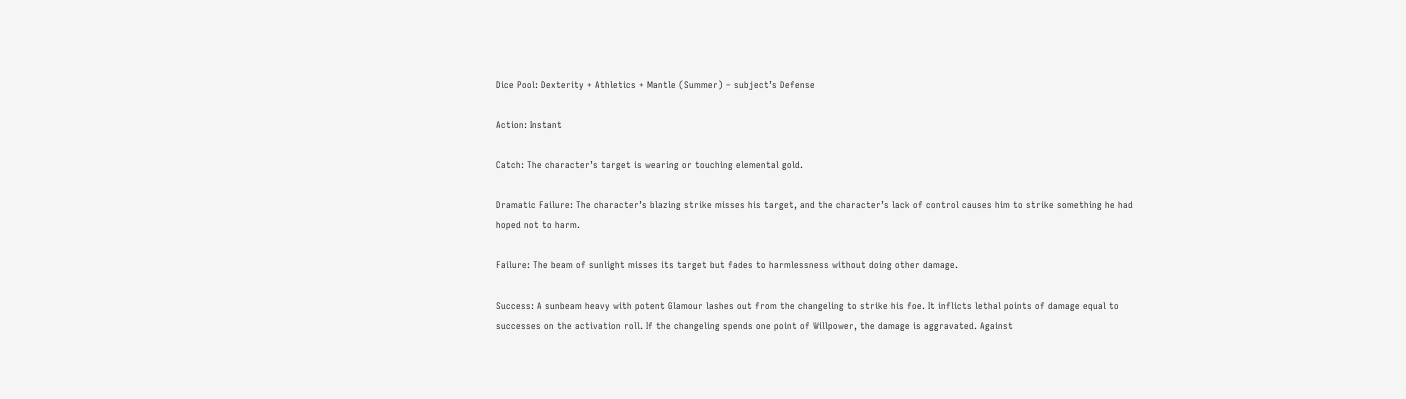Dice Pool: Dexterity + Athletics + Mantle (Summer) – subject’s Defense

Action: Instant

Catch: The character’s target is wearing or touching elemental gold.

Dramatic Failure: The character’s blazing strike misses his target, and the character’s lack of control causes him to strike something he had hoped not to harm.

Failure: The beam of sunlight misses its target but fades to harmlessness without doing other damage.

Success: A sunbeam heavy with potent Glamour lashes out from the changeling to strike his foe. It inflicts lethal points of damage equal to successes on the activation roll. If the changeling spends one point of Willpower, the damage is aggravated. Against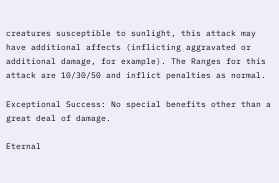creatures susceptible to sunlight, this attack may have additional affects (inflicting aggravated or additional damage, for example). The Ranges for this attack are 10/30/50 and inflict penalties as normal.

Exceptional Success: No special benefits other than a great deal of damage.

Eternal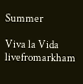Summer

Viva la Vida livefromarkham